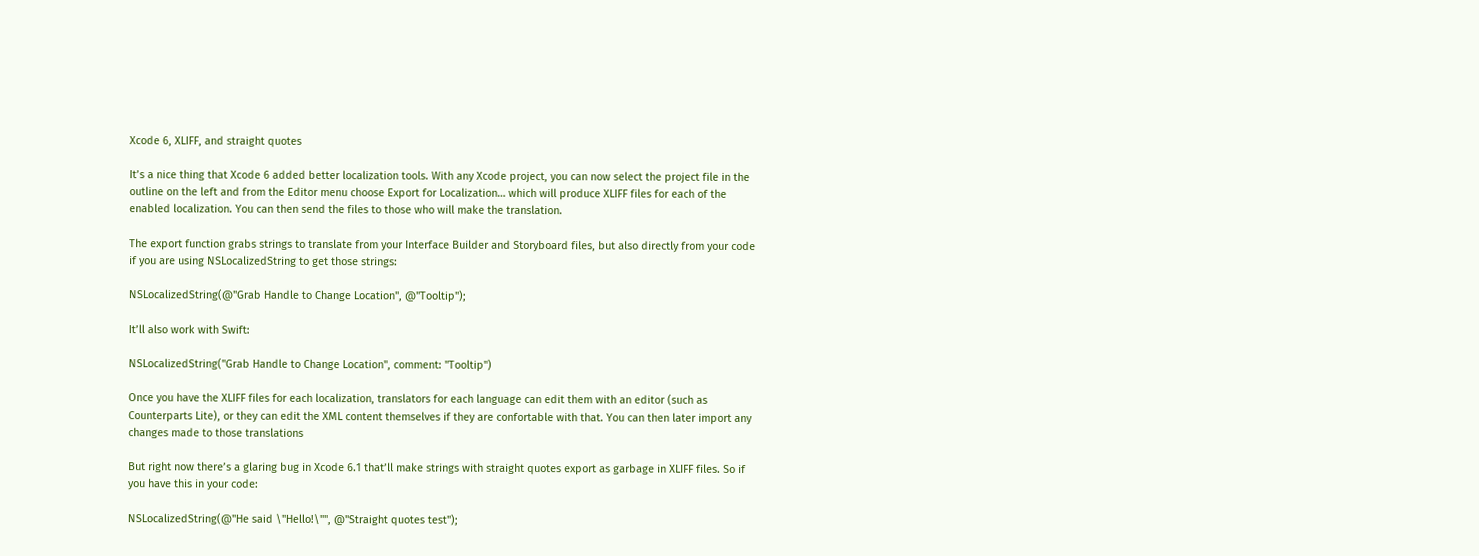Xcode 6, XLIFF, and straight quotes

It’s a nice thing that Xcode 6 added better localization tools. With any Xcode project, you can now select the project file in the outline on the left and from the Editor menu choose Export for Localization… which will produce XLIFF files for each of the enabled localization. You can then send the files to those who will make the translation.

The export function grabs strings to translate from your Interface Builder and Storyboard files, but also directly from your code if you are using NSLocalizedString to get those strings:

NSLocalizedString(@"Grab Handle to Change Location", @"Tooltip");

It’ll also work with Swift:

NSLocalizedString("Grab Handle to Change Location", comment: "Tooltip")

Once you have the XLIFF files for each localization, translators for each language can edit them with an editor (such as Counterparts Lite), or they can edit the XML content themselves if they are confortable with that. You can then later import any changes made to those translations

But right now there’s a glaring bug in Xcode 6.1 that’ll make strings with straight quotes export as garbage in XLIFF files. So if you have this in your code:

NSLocalizedString(@"He said \"Hello!\"", @"Straight quotes test");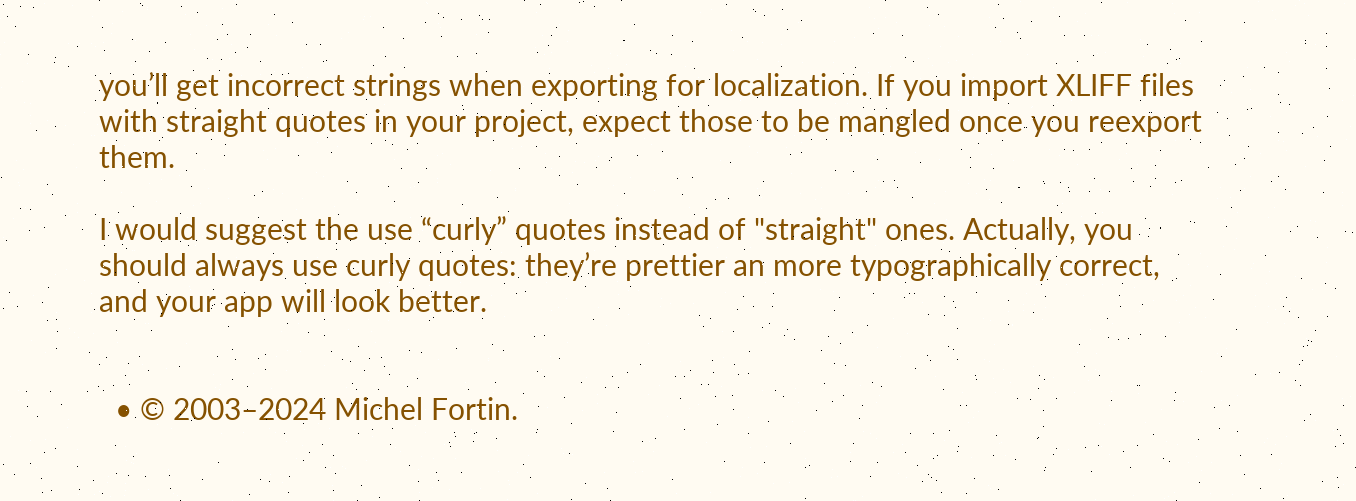you’ll get incorrect strings when exporting for localization. If you import XLIFF files with straight quotes in your project, expect those to be mangled once you reexport them.

I would suggest the use “curly” quotes instead of "straight" ones. Actually, you should always use curly quotes: they’re prettier an more typographically correct, and your app will look better.


  • © 2003–2024 Michel Fortin.